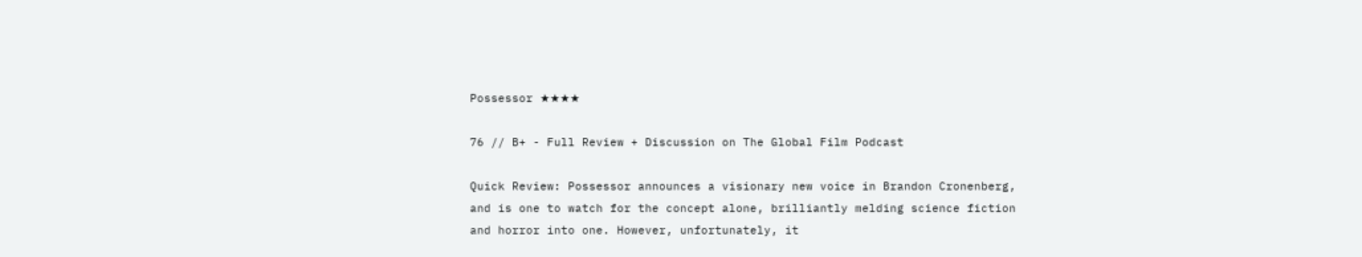Possessor ★★★★

76 // B+ - Full Review + Discussion on The Global Film Podcast

Quick Review: Possessor announces a visionary new voice in Brandon Cronenberg, and is one to watch for the concept alone, brilliantly melding science fiction and horror into one. However, unfortunately, it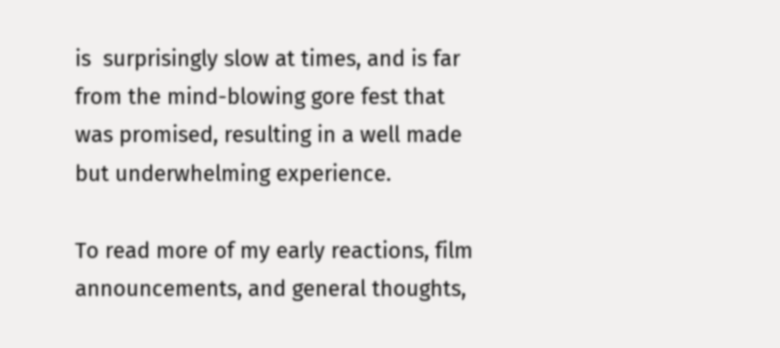is  surprisingly slow at times, and is far from the mind-blowing gore fest that was promised, resulting in a well made but underwhelming experience.

To read more of my early reactions, film announcements, and general thoughts,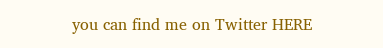you can find me on Twitter HERE